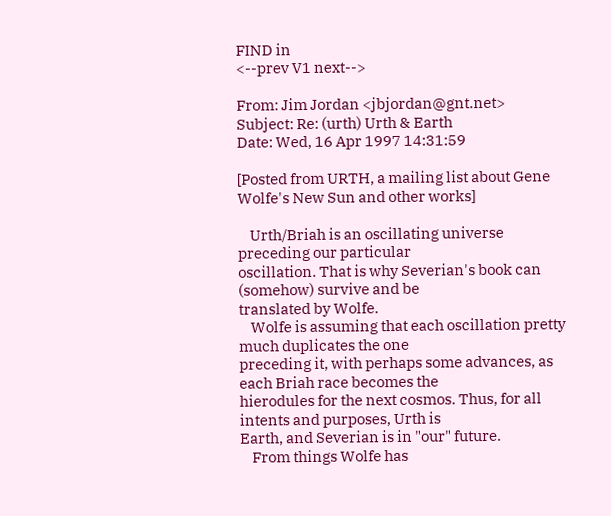FIND in
<--prev V1 next-->

From: Jim Jordan <jbjordan@gnt.net>
Subject: Re: (urth) Urth & Earth
Date: Wed, 16 Apr 1997 14:31:59

[Posted from URTH, a mailing list about Gene Wolfe's New Sun and other works]

    Urth/Briah is an oscillating universe preceding our particular
oscillation. That is why Severian's book can (somehow) survive and be
translated by Wolfe.
    Wolfe is assuming that each oscillation pretty much duplicates the one
preceding it, with perhaps some advances, as each Briah race becomes the
hierodules for the next cosmos. Thus, for all intents and purposes, Urth is
Earth, and Severian is in "our" future.
    From things Wolfe has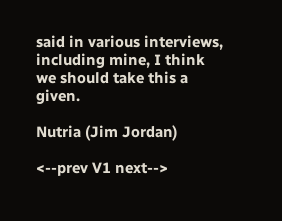said in various interviews, including mine, I think
we should take this a given.

Nutria (Jim Jordan)

<--prev V1 next-->